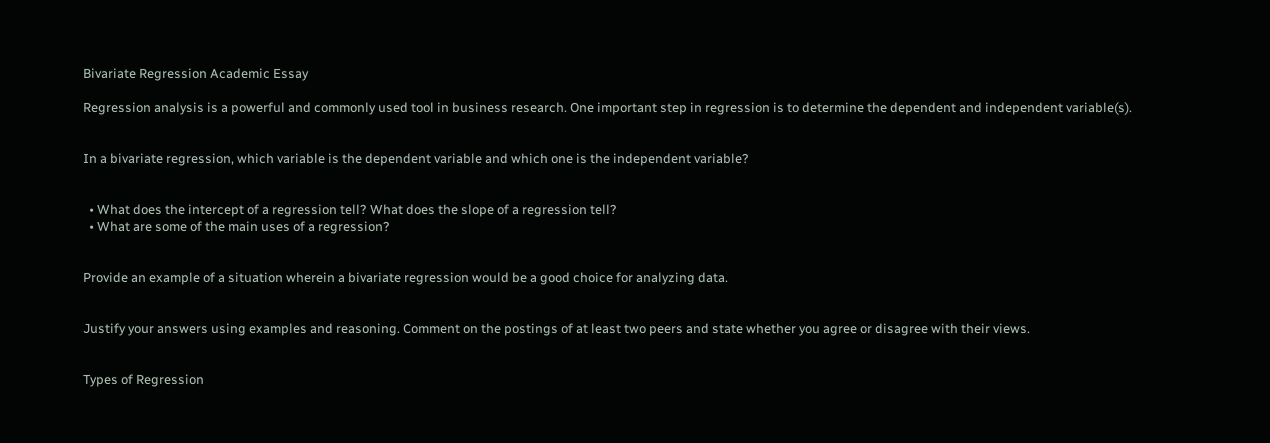Bivariate Regression Academic Essay

Regression analysis is a powerful and commonly used tool in business research. One important step in regression is to determine the dependent and independent variable(s).


In a bivariate regression, which variable is the dependent variable and which one is the independent variable?


  • What does the intercept of a regression tell? What does the slope of a regression tell?
  • What are some of the main uses of a regression?


Provide an example of a situation wherein a bivariate regression would be a good choice for analyzing data.


Justify your answers using examples and reasoning. Comment on the postings of at least two peers and state whether you agree or disagree with their views.


Types of Regression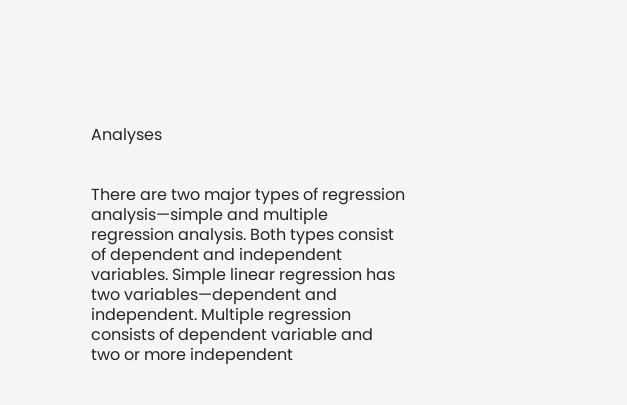Analyses


There are two major types of regression analysis—simple and multiple regression analysis. Both types consist of dependent and independent variables. Simple linear regression has two variables—dependent and independent. Multiple regression consists of dependent variable and two or more independent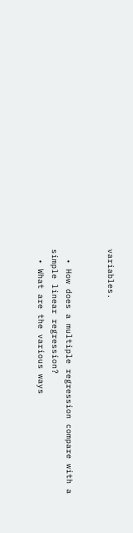variables.


  • How does a multiple regression compare with a simple linear regression?
  • What are the various ways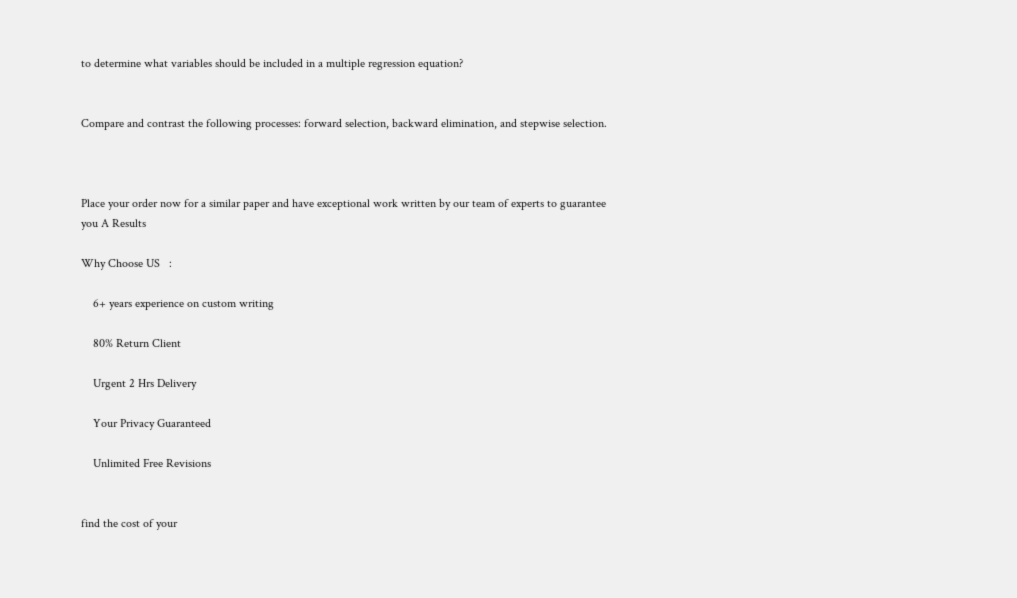to determine what variables should be included in a multiple regression equation?


Compare and contrast the following processes: forward selection, backward elimination, and stepwise selection.



Place your order now for a similar paper and have exceptional work written by our team of experts to guarantee you A Results

Why Choose US   :

    6+ years experience on custom writing

    80% Return Client

    Urgent 2 Hrs Delivery

    Your Privacy Guaranteed

    Unlimited Free Revisions


find the cost of your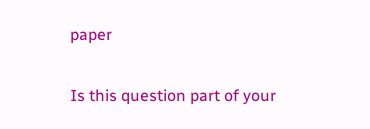paper

Is this question part of your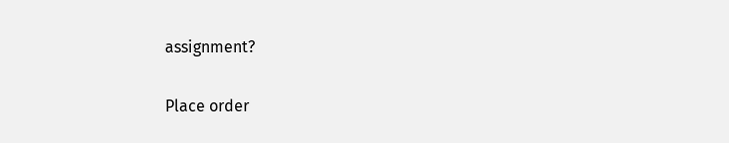assignment?

Place order